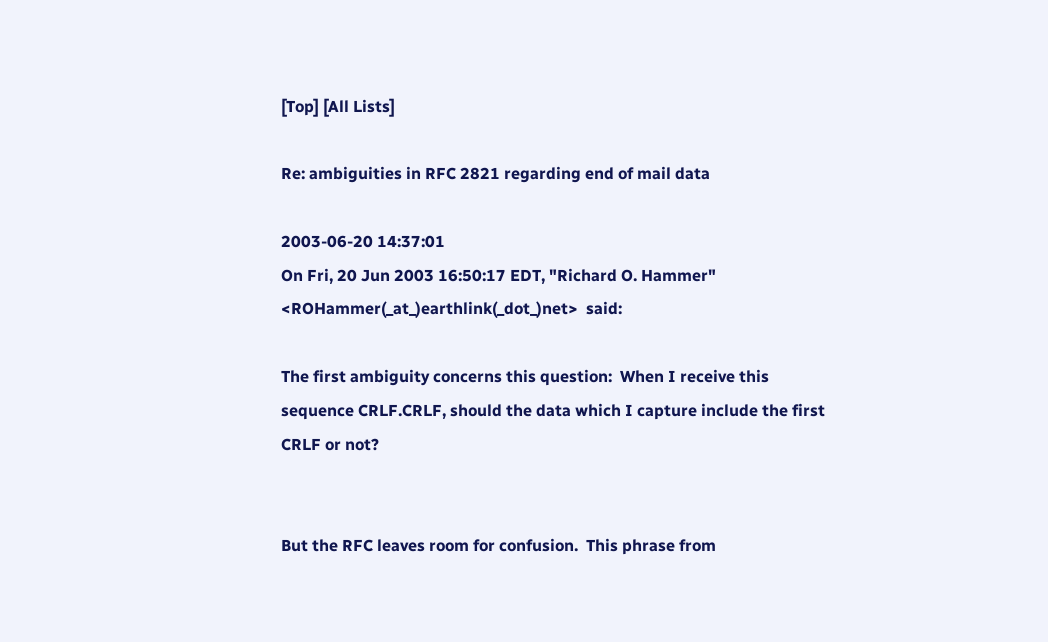[Top] [All Lists]

Re: ambiguities in RFC 2821 regarding end of mail data

2003-06-20 14:37:01
On Fri, 20 Jun 2003 16:50:17 EDT, "Richard O. Hammer"
<ROHammer(_at_)earthlink(_dot_)net>  said:

The first ambiguity concerns this question:  When I receive this
sequence CRLF.CRLF, should the data which I capture include the first
CRLF or not?


But the RFC leaves room for confusion.  This phrase from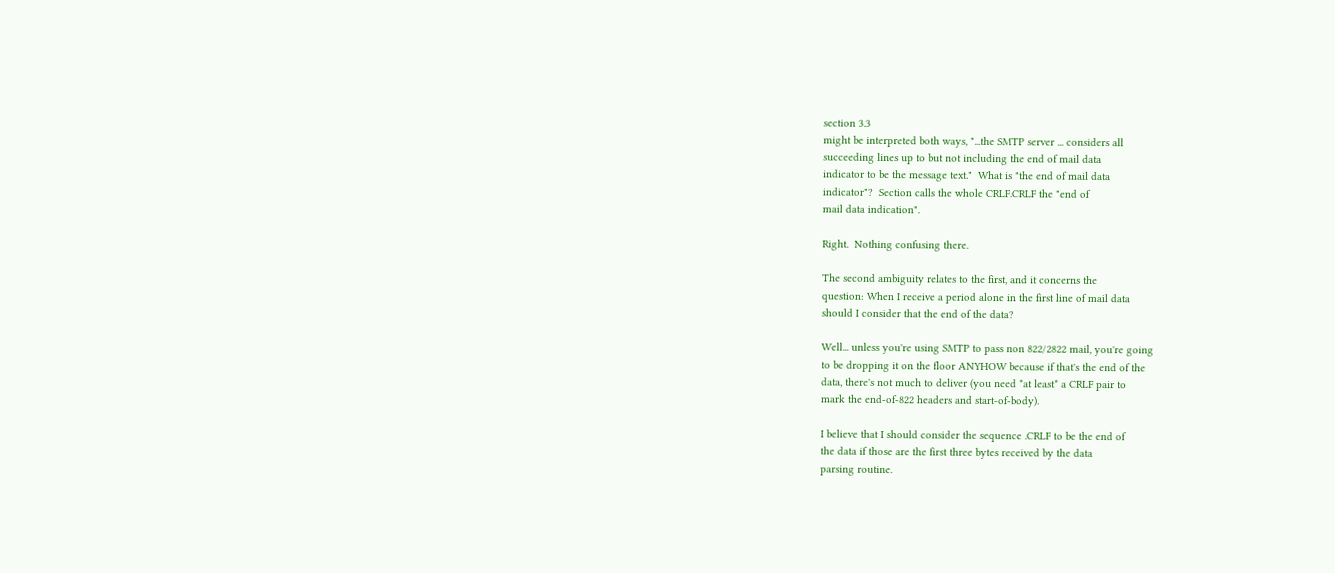section 3.3
might be interpreted both ways, "...the SMTP server ... considers all
succeeding lines up to but not including the end of mail data
indicator to be the message text."  What is "the end of mail data
indicator"?  Section calls the whole CRLF.CRLF the "end of
mail data indication".

Right.  Nothing confusing there.

The second ambiguity relates to the first, and it concerns the
question: When I receive a period alone in the first line of mail data
should I consider that the end of the data?

Well... unless you're using SMTP to pass non 822/2822 mail, you're going
to be dropping it on the floor ANYHOW because if that's the end of the
data, there's not much to deliver (you need *at least* a CRLF pair to
mark the end-of-822 headers and start-of-body).

I believe that I should consider the sequence .CRLF to be the end of
the data if those are the first three bytes received by the data
parsing routine.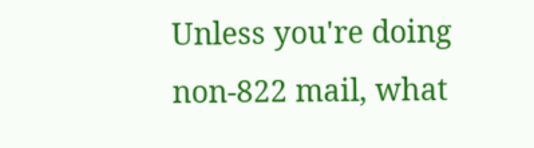Unless you're doing non-822 mail, what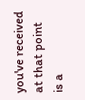you've received at that point is a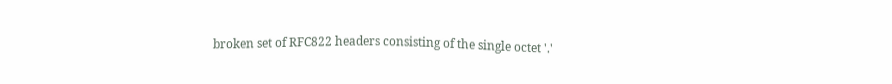broken set of RFC822 headers consisting of the single octet '.'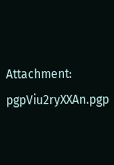Attachment: pgpViu2ryXXAn.pgp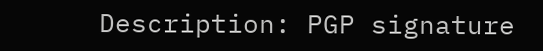Description: PGP signature